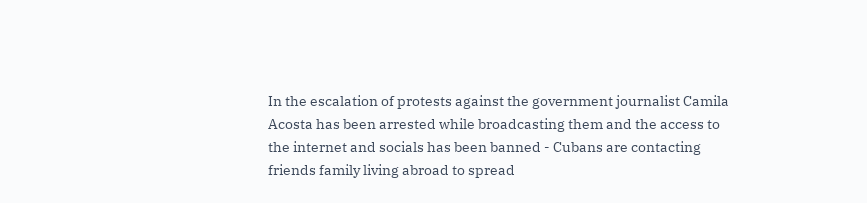In the escalation of protests against the government journalist Camila Acosta has been arrested while broadcasting them and the access to the internet and socials has been banned - Cubans are contacting friends family living abroad to spread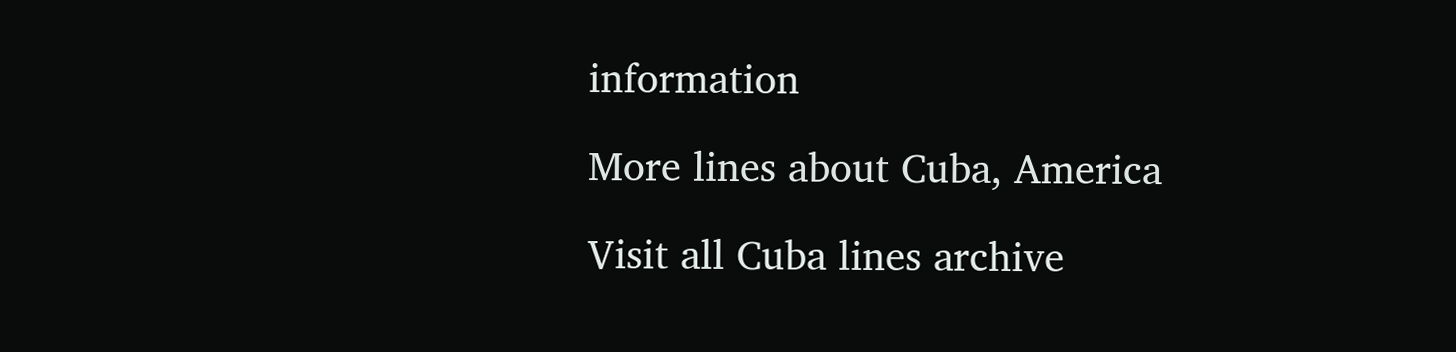information

More lines about Cuba, America

Visit all Cuba lines archive